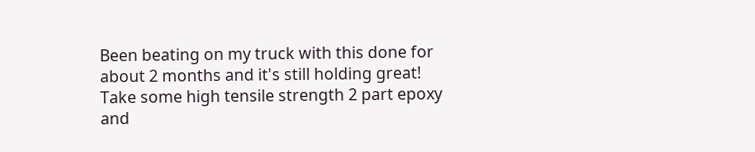Been beating on my truck with this done for about 2 months and it's still holding great! Take some high tensile strength 2 part epoxy and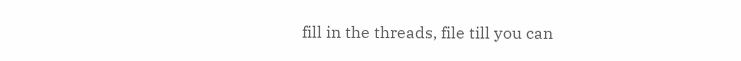fill in the threads, file till you can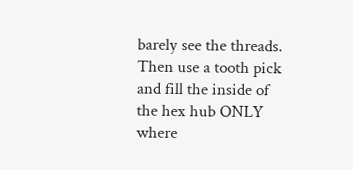barely see the threads. Then use a tooth pick and fill the inside of the hex hub ONLY where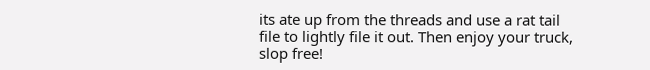its ate up from the threads and use a rat tail file to lightly file it out. Then enjoy your truck, slop free!